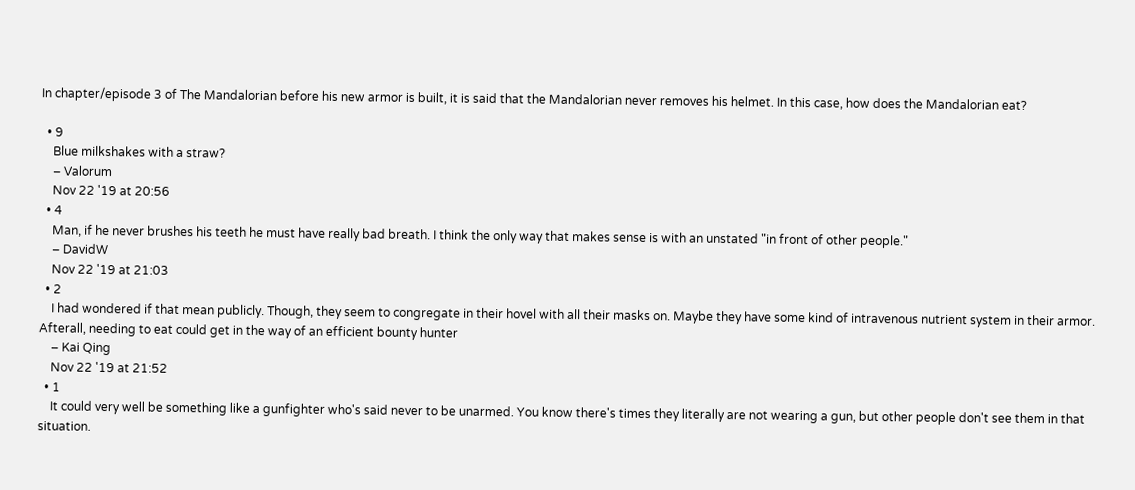In chapter/episode 3 of The Mandalorian before his new armor is built, it is said that the Mandalorian never removes his helmet. In this case, how does the Mandalorian eat?

  • 9
    Blue milkshakes with a straw?
    – Valorum
    Nov 22 '19 at 20:56
  • 4
    Man, if he never brushes his teeth he must have really bad breath. I think the only way that makes sense is with an unstated "in front of other people."
    – DavidW
    Nov 22 '19 at 21:03
  • 2
    I had wondered if that mean publicly. Though, they seem to congregate in their hovel with all their masks on. Maybe they have some kind of intravenous nutrient system in their armor. Afterall, needing to eat could get in the way of an efficient bounty hunter
    – Kai Qing
    Nov 22 '19 at 21:52
  • 1
    It could very well be something like a gunfighter who's said never to be unarmed. You know there's times they literally are not wearing a gun, but other people don't see them in that situation.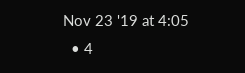Nov 23 '19 at 4:05
  • 4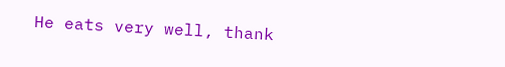He eats very well, thank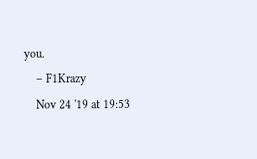you.
    – F1Krazy
    Nov 24 '19 at 19:53